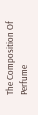The Composition Of Perfume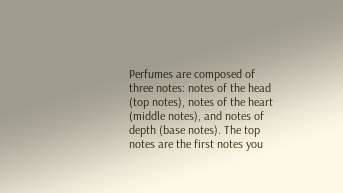Perfumes are composed of three notes: notes of the head (top notes), notes of the heart (middle notes), and notes of depth (base notes). The top notes are the first notes you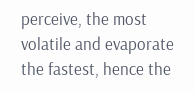perceive, the most volatile and evaporate the fastest, hence the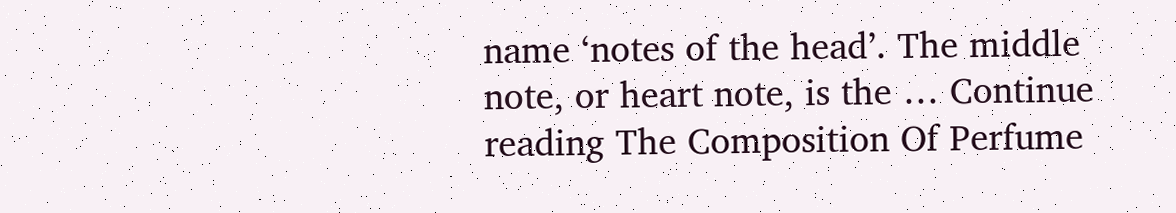name ‘notes of the head’. The middle note, or heart note, is the … Continue reading The Composition Of Perfume